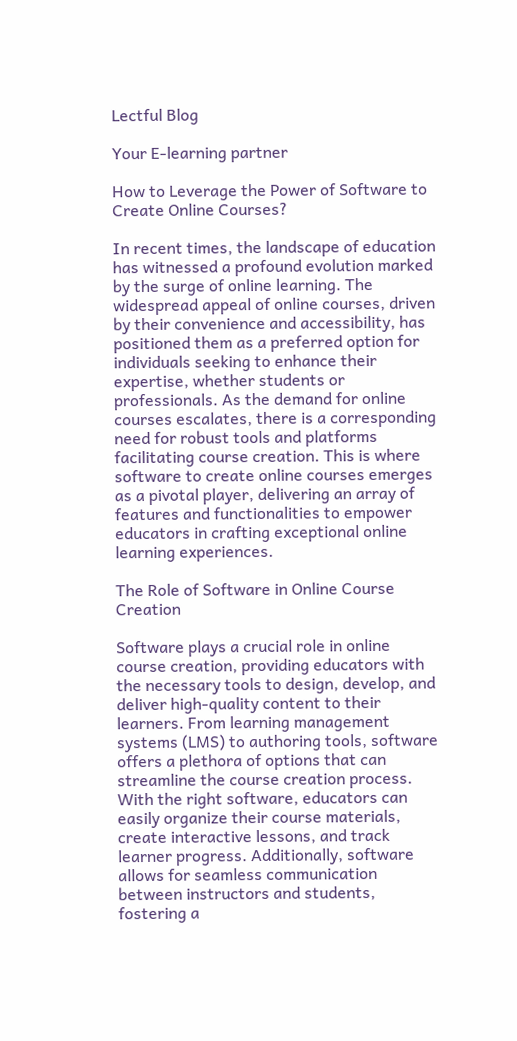Lectful Blog

Your E-learning partner

How to Leverage the Power of Software to Create Online Courses?

In recent times, the landscape of education has witnessed a profound evolution marked by the surge of online learning. The widespread appeal of online courses, driven by their convenience and accessibility, has positioned them as a preferred option for individuals seeking to enhance their expertise, whether students or professionals. As the demand for online courses escalates, there is a corresponding need for robust tools and platforms facilitating course creation. This is where software to create online courses emerges as a pivotal player, delivering an array of features and functionalities to empower educators in crafting exceptional online learning experiences.

The Role of Software in Online Course Creation

Software plays a crucial role in online course creation, providing educators with the necessary tools to design, develop, and deliver high-quality content to their learners. From learning management systems (LMS) to authoring tools, software offers a plethora of options that can streamline the course creation process. With the right software, educators can easily organize their course materials, create interactive lessons, and track learner progress. Additionally, software allows for seamless communication between instructors and students, fostering a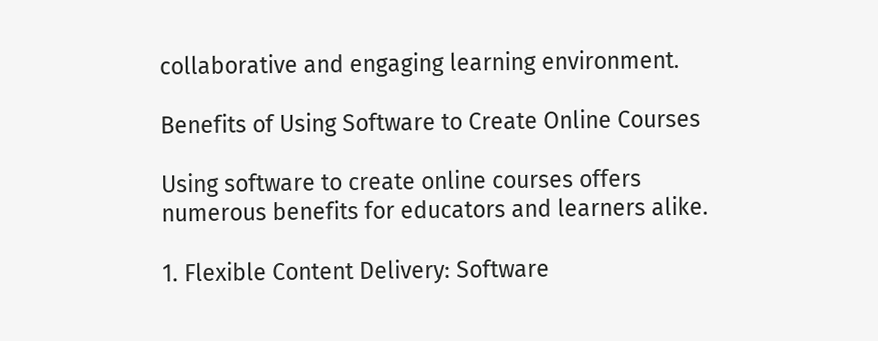collaborative and engaging learning environment.

Benefits of Using Software to Create Online Courses

Using software to create online courses offers numerous benefits for educators and learners alike.

1. Flexible Content Delivery: Software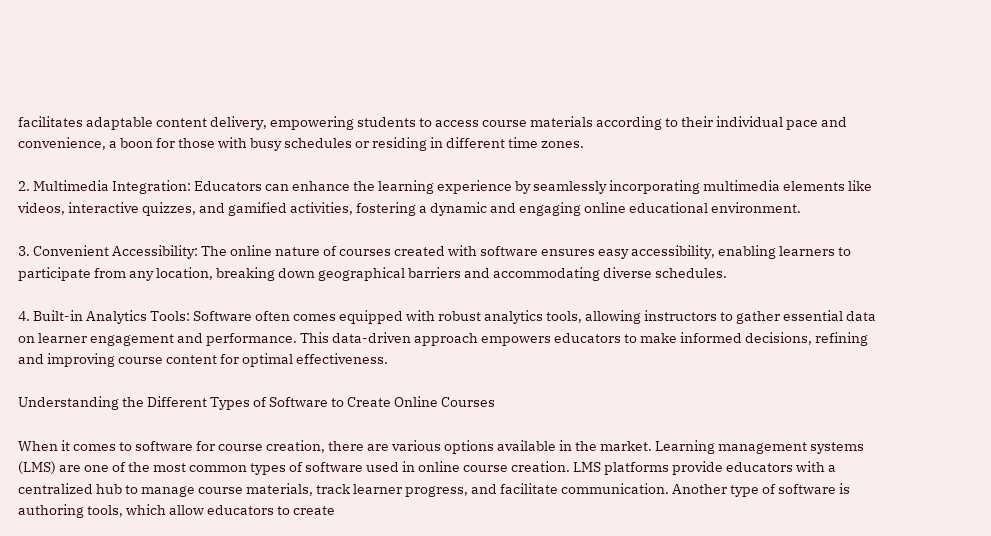facilitates adaptable content delivery, empowering students to access course materials according to their individual pace and convenience, a boon for those with busy schedules or residing in different time zones.

2. Multimedia Integration: Educators can enhance the learning experience by seamlessly incorporating multimedia elements like videos, interactive quizzes, and gamified activities, fostering a dynamic and engaging online educational environment.

3. Convenient Accessibility: The online nature of courses created with software ensures easy accessibility, enabling learners to participate from any location, breaking down geographical barriers and accommodating diverse schedules.

4. Built-in Analytics Tools: Software often comes equipped with robust analytics tools, allowing instructors to gather essential data on learner engagement and performance. This data-driven approach empowers educators to make informed decisions, refining and improving course content for optimal effectiveness.

Understanding the Different Types of Software to Create Online Courses

When it comes to software for course creation, there are various options available in the market. Learning management systems (LMS) are one of the most common types of software used in online course creation. LMS platforms provide educators with a centralized hub to manage course materials, track learner progress, and facilitate communication. Another type of software is authoring tools, which allow educators to create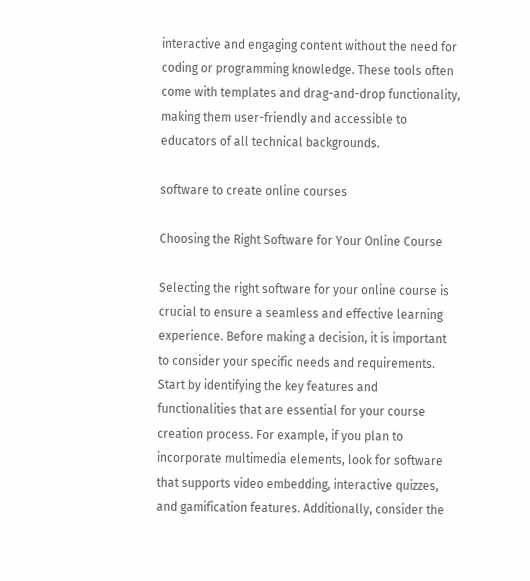interactive and engaging content without the need for coding or programming knowledge. These tools often come with templates and drag-and-drop functionality, making them user-friendly and accessible to educators of all technical backgrounds.

software to create online courses

Choosing the Right Software for Your Online Course

Selecting the right software for your online course is crucial to ensure a seamless and effective learning experience. Before making a decision, it is important to consider your specific needs and requirements. Start by identifying the key features and functionalities that are essential for your course creation process. For example, if you plan to incorporate multimedia elements, look for software that supports video embedding, interactive quizzes, and gamification features. Additionally, consider the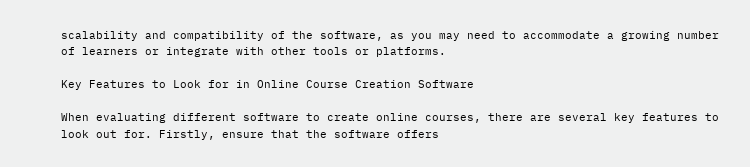scalability and compatibility of the software, as you may need to accommodate a growing number of learners or integrate with other tools or platforms.

Key Features to Look for in Online Course Creation Software

When evaluating different software to create online courses, there are several key features to look out for. Firstly, ensure that the software offers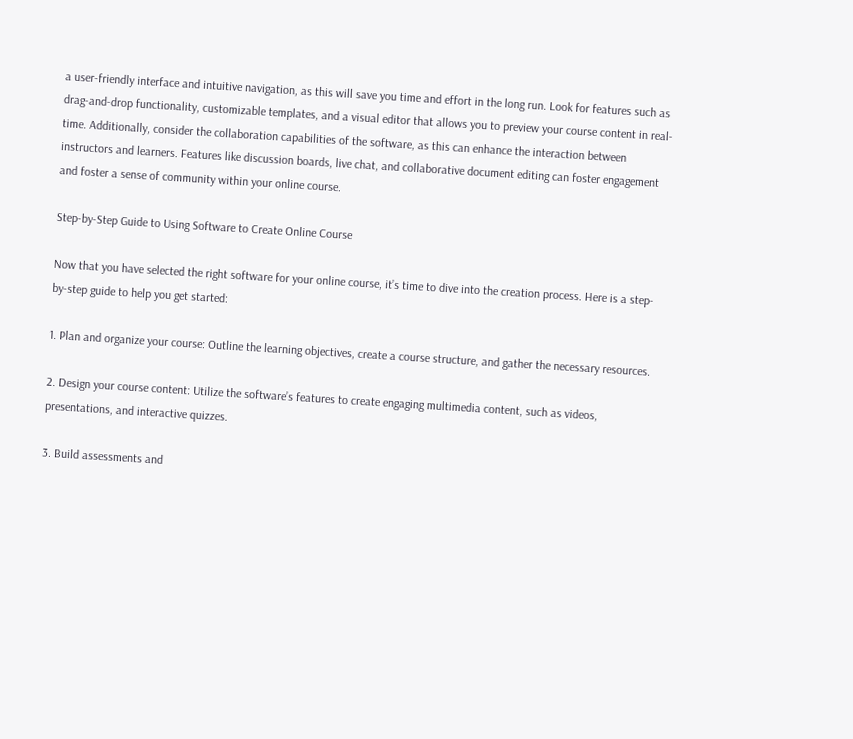a user-friendly interface and intuitive navigation, as this will save you time and effort in the long run. Look for features such as drag-and-drop functionality, customizable templates, and a visual editor that allows you to preview your course content in real-time. Additionally, consider the collaboration capabilities of the software, as this can enhance the interaction between instructors and learners. Features like discussion boards, live chat, and collaborative document editing can foster engagement and foster a sense of community within your online course.

Step-by-Step Guide to Using Software to Create Online Course

Now that you have selected the right software for your online course, it’s time to dive into the creation process. Here is a step-by-step guide to help you get started:

1. Plan and organize your course: Outline the learning objectives, create a course structure, and gather the necessary resources.

2. Design your course content: Utilize the software’s features to create engaging multimedia content, such as videos, presentations, and interactive quizzes.

3. Build assessments and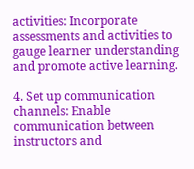activities: Incorporate assessments and activities to gauge learner understanding and promote active learning.

4. Set up communication channels: Enable communication between instructors and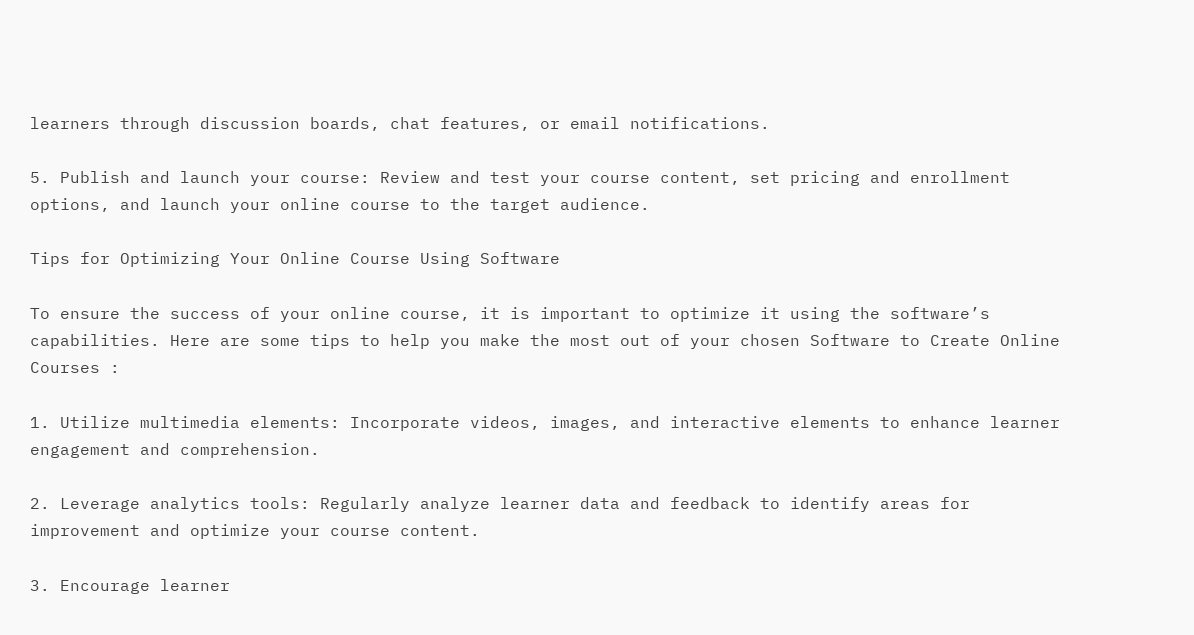learners through discussion boards, chat features, or email notifications.

5. Publish and launch your course: Review and test your course content, set pricing and enrollment options, and launch your online course to the target audience.

Tips for Optimizing Your Online Course Using Software

To ensure the success of your online course, it is important to optimize it using the software’s capabilities. Here are some tips to help you make the most out of your chosen Software to Create Online Courses :

1. Utilize multimedia elements: Incorporate videos, images, and interactive elements to enhance learner engagement and comprehension.

2. Leverage analytics tools: Regularly analyze learner data and feedback to identify areas for improvement and optimize your course content.

3. Encourage learner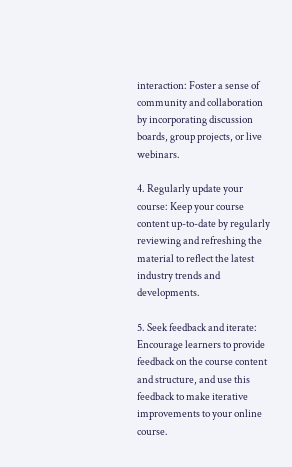interaction: Foster a sense of community and collaboration by incorporating discussion boards, group projects, or live webinars.

4. Regularly update your course: Keep your course content up-to-date by regularly reviewing and refreshing the material to reflect the latest industry trends and developments.

5. Seek feedback and iterate: Encourage learners to provide feedback on the course content and structure, and use this feedback to make iterative improvements to your online course.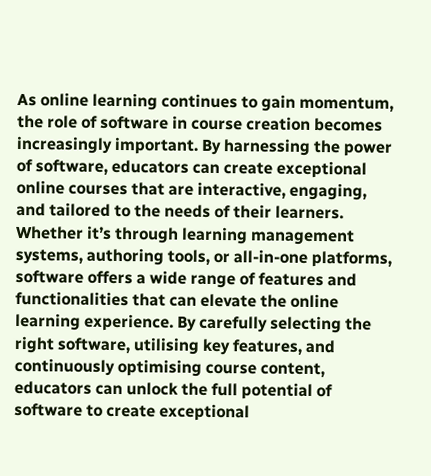As online learning continues to gain momentum, the role of software in course creation becomes increasingly important. By harnessing the power of software, educators can create exceptional online courses that are interactive, engaging, and tailored to the needs of their learners. Whether it’s through learning management systems, authoring tools, or all-in-one platforms, software offers a wide range of features and functionalities that can elevate the online learning experience. By carefully selecting the right software, utilising key features, and continuously optimising course content, educators can unlock the full potential of software to create exceptional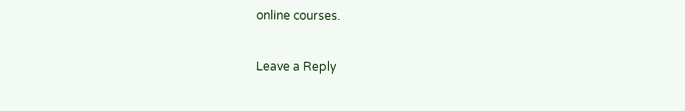online courses.

Leave a Reply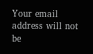Your email address will not be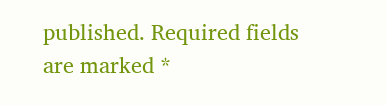published. Required fields are marked *